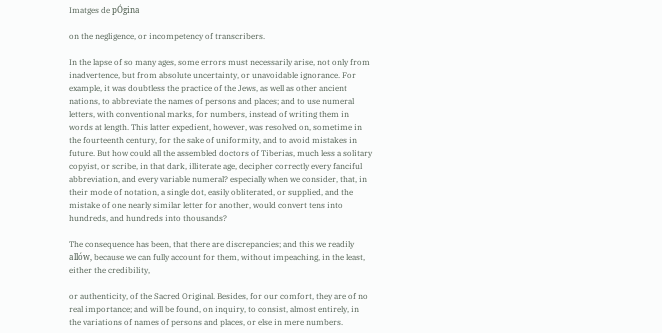Imatges de pÓgina

on the negligence, or incompetency of transcribers.

In the lapse of so many ages, some errors must necessarily arise, not only from inadvertence, but from absolute uncertainty, or unavoidable ignorance. For example, it was doubtless the practice of the Jews, as well as other ancient nations, to abbreviate the names of persons and places; and to use numeral letters, with conventional marks, for numbers, instead of writing them in words at length. This latter expedient, however, was resolved on, sometime in the fourteenth century, for the sake of uniformity, and to avoid mistakes in future. But how could all the assembled doctors of Tiberias, much less a solitary copyist, or scribe, in that dark, illiterate age, decipher correctly every fanciful abbreviation, and every variable numeral? especially when we consider, that, in their mode of notation, a single dot, easily obliterated, or supplied, and the mistake of one nearly similar letter for another, would convert tens into hundreds, and hundreds into thousands?

The consequence has been, that there are discrepancies; and this we readily allów, because we can fully account for them, without impeaching, in the least, either the credibility,

or authenticity, of the Sacred Original. Besides, for our comfort, they are of no real importance; and will be found, on inquiry, to consist, almost entirely, in the variations of names of persons and places, or else in mere numbers.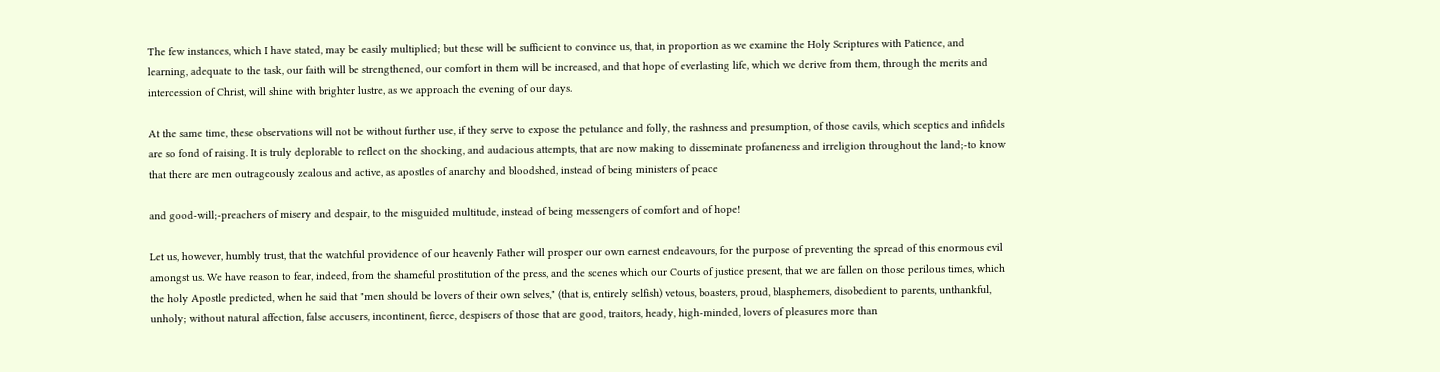The few instances, which I have stated, may be easily multiplied; but these will be sufficient to convince us, that, in proportion as we examine the Holy Scriptures with Patience, and learning, adequate to the task, our faith will be strengthened, our comfort in them will be increased, and that hope of everlasting life, which we derive from them, through the merits and intercession of Christ, will shine with brighter lustre, as we approach the evening of our days.

At the same time, these observations will not be without further use, if they serve to expose the petulance and folly, the rashness and presumption, of those cavils, which sceptics and infidels are so fond of raising. It is truly deplorable to reflect on the shocking, and audacious attempts, that are now making to disseminate profaneness and irreligion throughout the land;-to know that there are men outrageously zealous and active, as apostles of anarchy and bloodshed, instead of being ministers of peace

and good-will;-preachers of misery and despair, to the misguided multitude, instead of being messengers of comfort and of hope!

Let us, however, humbly trust, that the watchful providence of our heavenly Father will prosper our own earnest endeavours, for the purpose of preventing the spread of this enormous evil amongst us. We have reason to fear, indeed, from the shameful prostitution of the press, and the scenes which our Courts of justice present, that we are fallen on those perilous times, which the holy Apostle predicted, when he said that "men should be lovers of their own selves," (that is, entirely selfish) vetous, boasters, proud, blasphemers, disobedient to parents, unthankful, unholy; without natural affection, false accusers, incontinent, fierce, despisers of those that are good, traitors, heady, high-minded, lovers of pleasures more than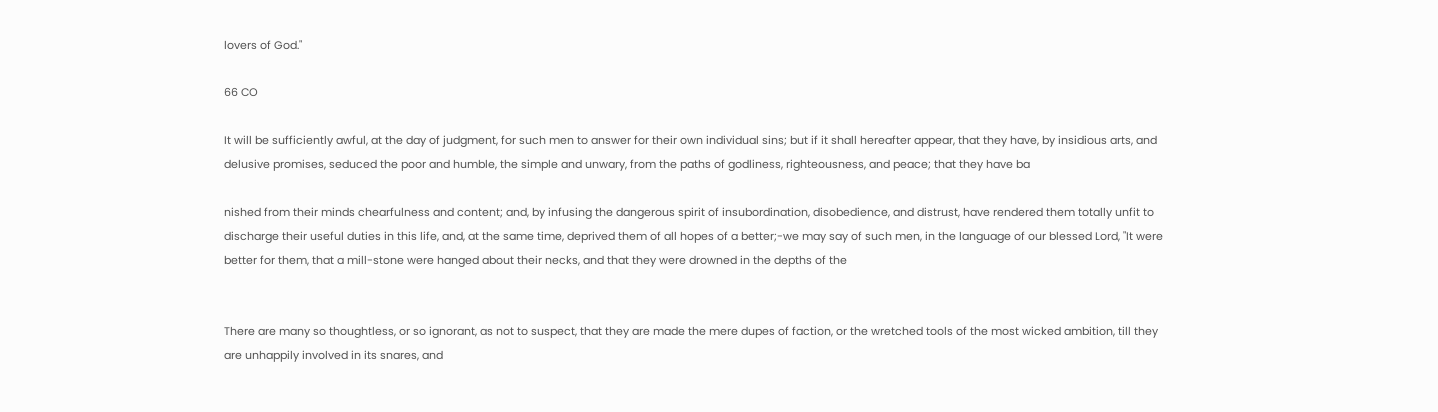lovers of God."

66 CO

It will be sufficiently awful, at the day of judgment, for such men to answer for their own individual sins; but if it shall hereafter appear, that they have, by insidious arts, and delusive promises, seduced the poor and humble, the simple and unwary, from the paths of godliness, righteousness, and peace; that they have ba

nished from their minds chearfulness and content; and, by infusing the dangerous spirit of insubordination, disobedience, and distrust, have rendered them totally unfit to discharge their useful duties in this life, and, at the same time, deprived them of all hopes of a better;-we may say of such men, in the language of our blessed Lord, "It were better for them, that a mill-stone were hanged about their necks, and that they were drowned in the depths of the


There are many so thoughtless, or so ignorant, as not to suspect, that they are made the mere dupes of faction, or the wretched tools of the most wicked ambition, till they are unhappily involved in its snares, and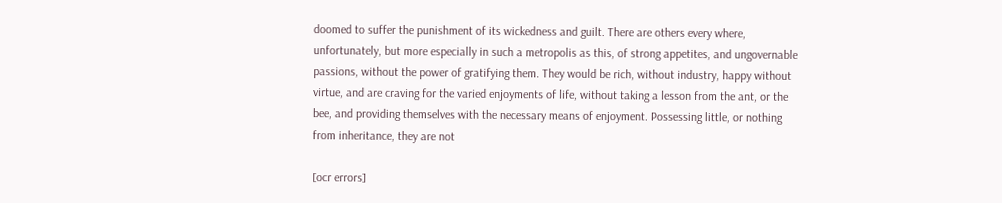doomed to suffer the punishment of its wickedness and guilt. There are others every where, unfortunately, but more especially in such a metropolis as this, of strong appetites, and ungovernable passions, without the power of gratifying them. They would be rich, without industry, happy without virtue, and are craving for the varied enjoyments of life, without taking a lesson from the ant, or the bee, and providing themselves with the necessary means of enjoyment. Possessing little, or nothing from inheritance, they are not

[ocr errors]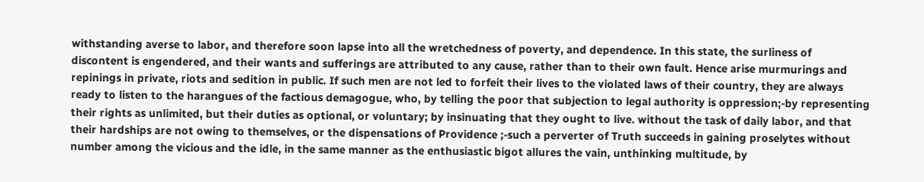withstanding averse to labor, and therefore soon lapse into all the wretchedness of poverty, and dependence. In this state, the surliness of discontent is engendered, and their wants and sufferings are attributed to any cause, rather than to their own fault. Hence arise murmurings and repinings in private, riots and sedition in public. If such men are not led to forfeit their lives to the violated laws of their country, they are always ready to listen to the harangues of the factious demagogue, who, by telling the poor that subjection to legal authority is oppression;-by representing their rights as unlimited, but their duties as optional, or voluntary; by insinuating that they ought to live. without the task of daily labor, and that their hardships are not owing to themselves, or the dispensations of Providence ;-such a perverter of Truth succeeds in gaining proselytes without number among the vicious and the idle, in the same manner as the enthusiastic bigot allures the vain, unthinking multitude, by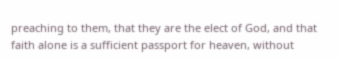preaching to them, that they are the elect of God, and that faith alone is a sufficient passport for heaven, without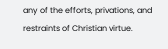any of the efforts, privations, and restraints of Christian virtue.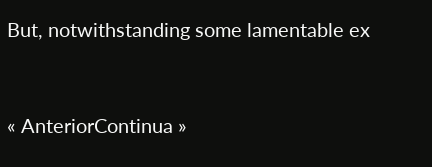But, notwithstanding some lamentable ex


« AnteriorContinua »